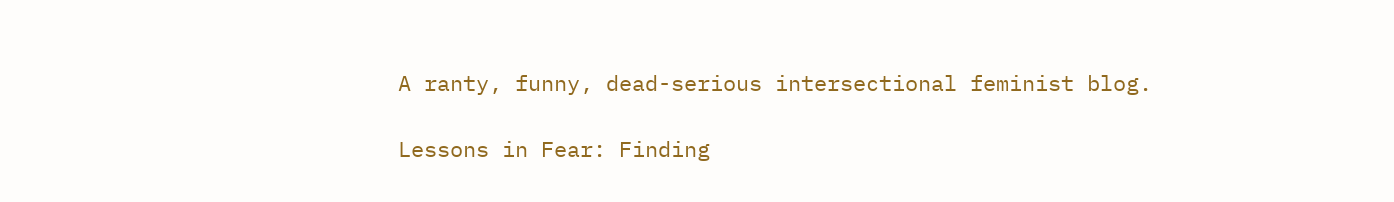A ranty, funny, dead-serious intersectional feminist blog.

Lessons in Fear: Finding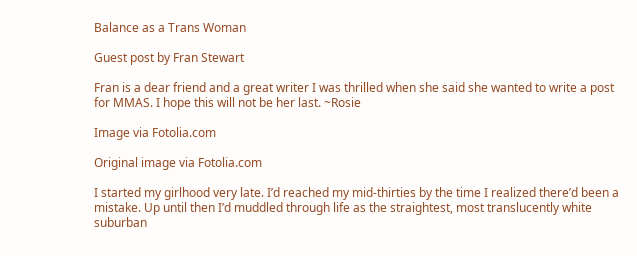Balance as a Trans Woman

Guest post by Fran Stewart

Fran is a dear friend and a great writer I was thrilled when she said she wanted to write a post for MMAS. I hope this will not be her last. ~Rosie

Image via Fotolia.com

Original image via Fotolia.com

I started my girlhood very late. I’d reached my mid-thirties by the time I realized there’d been a mistake. Up until then I’d muddled through life as the straightest, most translucently white suburban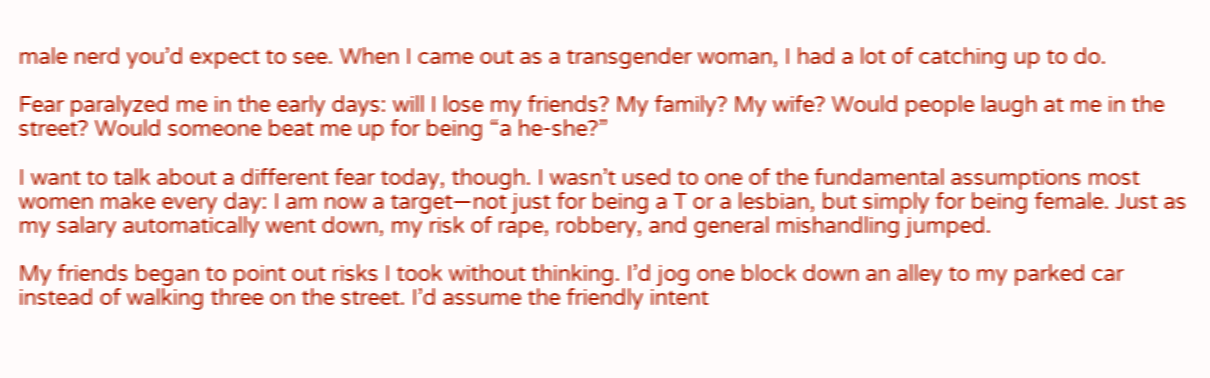male nerd you’d expect to see. When I came out as a transgender woman, I had a lot of catching up to do.

Fear paralyzed me in the early days: will I lose my friends? My family? My wife? Would people laugh at me in the street? Would someone beat me up for being “a he-she?”

I want to talk about a different fear today, though. I wasn’t used to one of the fundamental assumptions most women make every day: I am now a target—not just for being a T or a lesbian, but simply for being female. Just as my salary automatically went down, my risk of rape, robbery, and general mishandling jumped.

My friends began to point out risks I took without thinking. I’d jog one block down an alley to my parked car instead of walking three on the street. I’d assume the friendly intent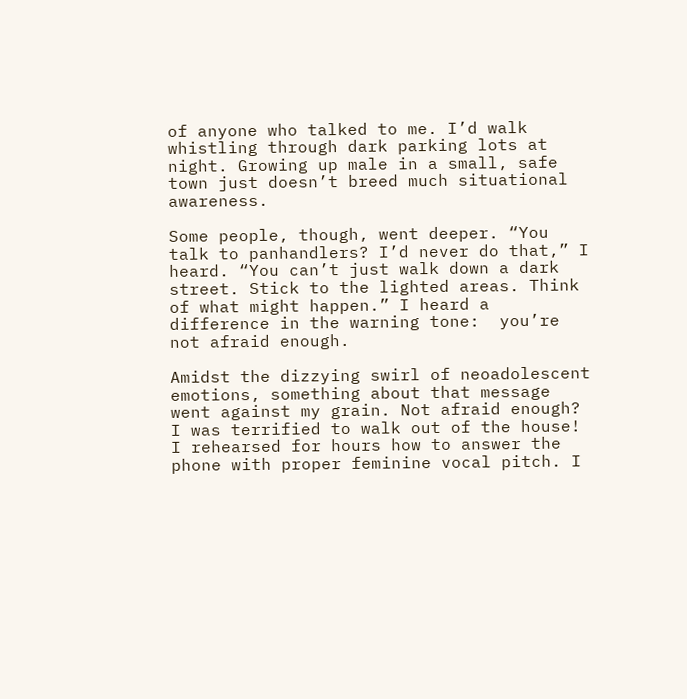of anyone who talked to me. I’d walk whistling through dark parking lots at night. Growing up male in a small, safe town just doesn’t breed much situational awareness.

Some people, though, went deeper. “You talk to panhandlers? I’d never do that,” I heard. “You can’t just walk down a dark street. Stick to the lighted areas. Think of what might happen.” I heard a difference in the warning tone:  you’re not afraid enough.

Amidst the dizzying swirl of neoadolescent emotions, something about that message went against my grain. Not afraid enough? I was terrified to walk out of the house! I rehearsed for hours how to answer the phone with proper feminine vocal pitch. I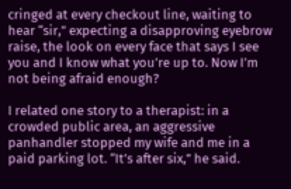cringed at every checkout line, waiting to hear “sir,” expecting a disapproving eyebrow raise, the look on every face that says I see you and I know what you’re up to. Now I’m not being afraid enough?

I related one story to a therapist: in a crowded public area, an aggressive panhandler stopped my wife and me in a paid parking lot. “It’s after six,” he said.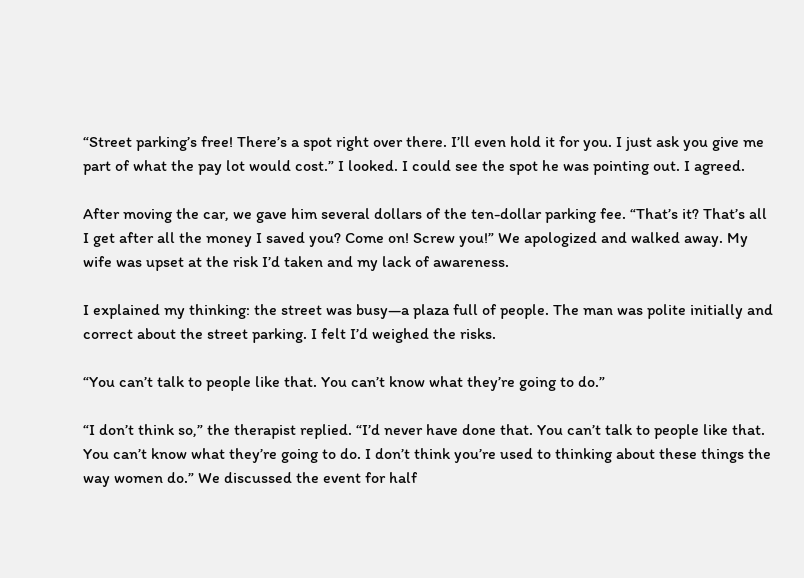“Street parking’s free! There’s a spot right over there. I’ll even hold it for you. I just ask you give me part of what the pay lot would cost.” I looked. I could see the spot he was pointing out. I agreed.

After moving the car, we gave him several dollars of the ten-dollar parking fee. “That’s it? That’s all I get after all the money I saved you? Come on! Screw you!” We apologized and walked away. My wife was upset at the risk I’d taken and my lack of awareness.

I explained my thinking: the street was busy—a plaza full of people. The man was polite initially and correct about the street parking. I felt I’d weighed the risks.

“You can’t talk to people like that. You can’t know what they’re going to do.”

“I don’t think so,” the therapist replied. “I’d never have done that. You can’t talk to people like that. You can’t know what they’re going to do. I don’t think you’re used to thinking about these things the way women do.” We discussed the event for half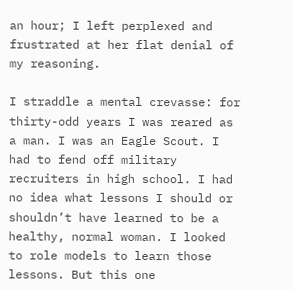an hour; I left perplexed and frustrated at her flat denial of my reasoning.

I straddle a mental crevasse: for thirty-odd years I was reared as a man. I was an Eagle Scout. I had to fend off military recruiters in high school. I had no idea what lessons I should or shouldn’t have learned to be a healthy, normal woman. I looked to role models to learn those lessons. But this one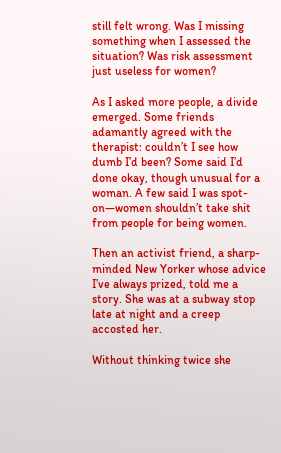still felt wrong. Was I missing something when I assessed the situation? Was risk assessment just useless for women?

As I asked more people, a divide emerged. Some friends adamantly agreed with the therapist: couldn’t I see how dumb I’d been? Some said I’d done okay, though unusual for a woman. A few said I was spot-on—women shouldn’t take shit from people for being women.

Then an activist friend, a sharp-minded New Yorker whose advice I’ve always prized, told me a story. She was at a subway stop late at night and a creep accosted her.

Without thinking twice she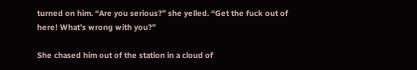turned on him. “Are you serious?” she yelled. “Get the fuck out of here! What’s wrong with you?”

She chased him out of the station in a cloud of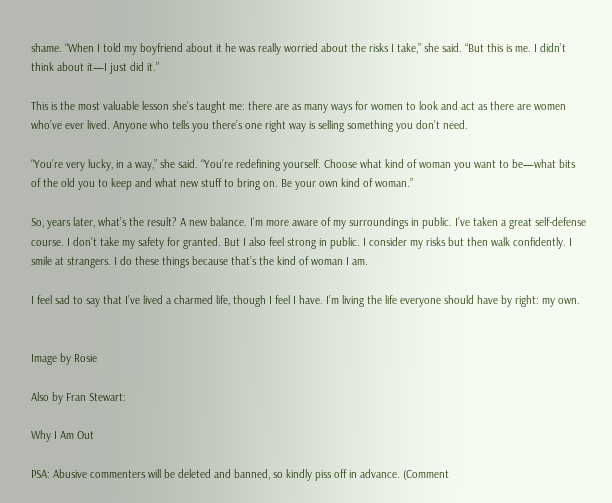shame. “When I told my boyfriend about it he was really worried about the risks I take,” she said. “But this is me. I didn’t think about it—I just did it.”

This is the most valuable lesson she’s taught me: there are as many ways for women to look and act as there are women who’ve ever lived. Anyone who tells you there’s one right way is selling something you don’t need.

“You’re very lucky, in a way,” she said. “You’re redefining yourself. Choose what kind of woman you want to be—what bits of the old you to keep and what new stuff to bring on. Be your own kind of woman.”

So, years later, what’s the result? A new balance. I’m more aware of my surroundings in public. I’ve taken a great self-defense course. I don’t take my safety for granted. But I also feel strong in public. I consider my risks but then walk confidently. I smile at strangers. I do these things because that’s the kind of woman I am.

I feel sad to say that I’ve lived a charmed life, though I feel I have. I’m living the life everyone should have by right: my own.


Image by Rosie

Also by Fran Stewart:

Why I Am Out

PSA: Abusive commenters will be deleted and banned, so kindly piss off in advance. (Comment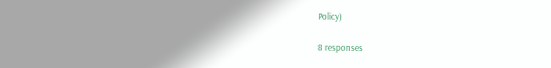Policy)

8 responses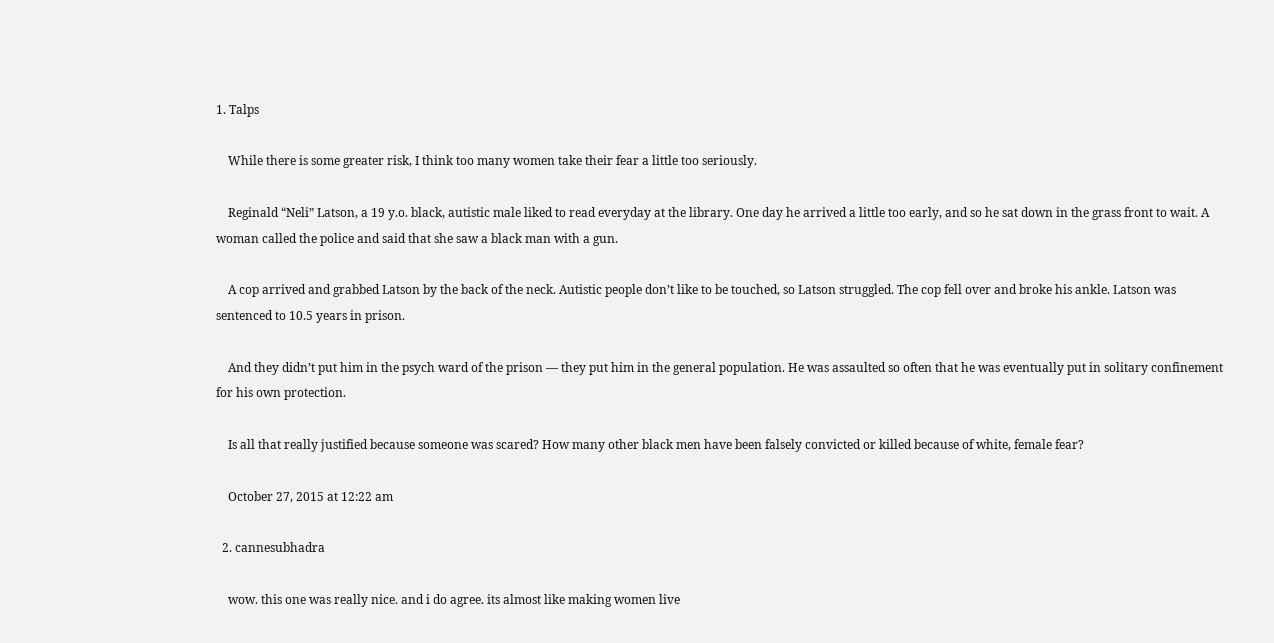1. Talps

    While there is some greater risk, I think too many women take their fear a little too seriously.

    Reginald “Neli” Latson, a 19 y.o. black, autistic male liked to read everyday at the library. One day he arrived a little too early, and so he sat down in the grass front to wait. A woman called the police and said that she saw a black man with a gun.

    A cop arrived and grabbed Latson by the back of the neck. Autistic people don’t like to be touched, so Latson struggled. The cop fell over and broke his ankle. Latson was sentenced to 10.5 years in prison.

    And they didn’t put him in the psych ward of the prison — they put him in the general population. He was assaulted so often that he was eventually put in solitary confinement for his own protection.

    Is all that really justified because someone was scared? How many other black men have been falsely convicted or killed because of white, female fear?

    October 27, 2015 at 12:22 am

  2. cannesubhadra

    wow. this one was really nice. and i do agree. its almost like making women live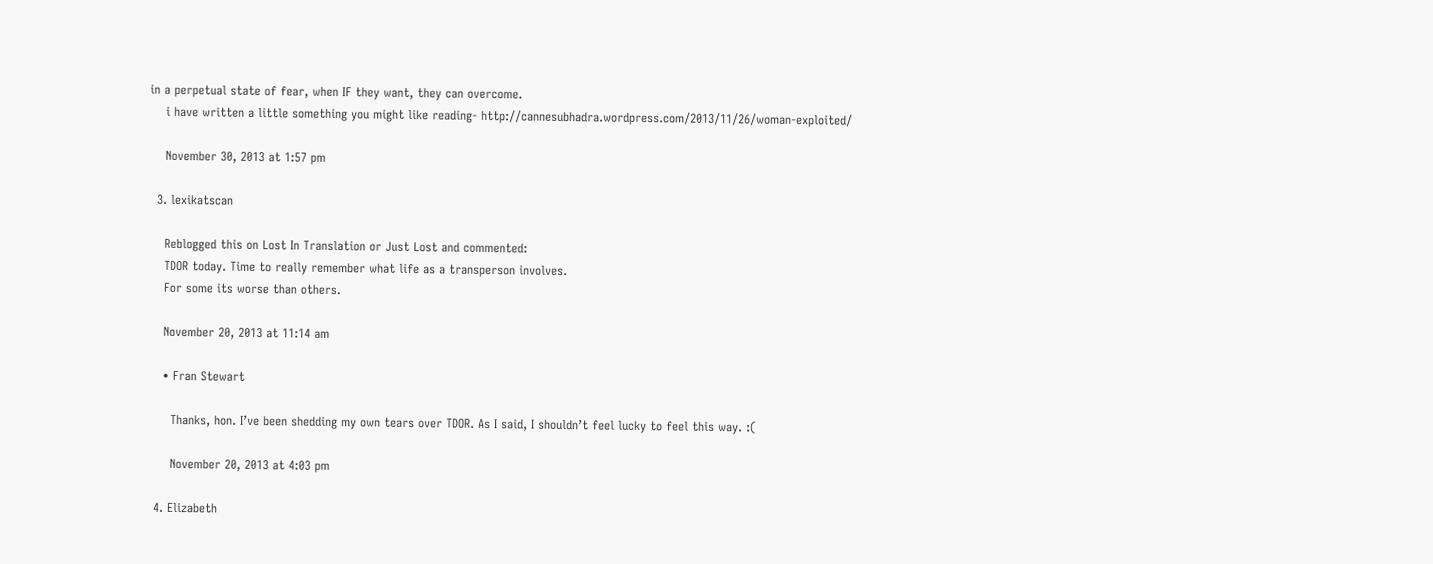in a perpetual state of fear, when IF they want, they can overcome.
    i have written a little something you might like reading- http://cannesubhadra.wordpress.com/2013/11/26/woman-exploited/

    November 30, 2013 at 1:57 pm

  3. lexikatscan

    Reblogged this on Lost In Translation or Just Lost and commented:
    TDOR today. Time to really remember what life as a transperson involves.
    For some its worse than others.

    November 20, 2013 at 11:14 am

    • Fran Stewart

      Thanks, hon. I’ve been shedding my own tears over TDOR. As I said, I shouldn’t feel lucky to feel this way. :(

      November 20, 2013 at 4:03 pm

  4. Elizabeth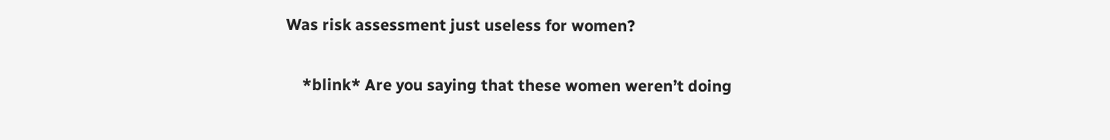Was risk assessment just useless for women?

    *blink* Are you saying that these women weren’t doing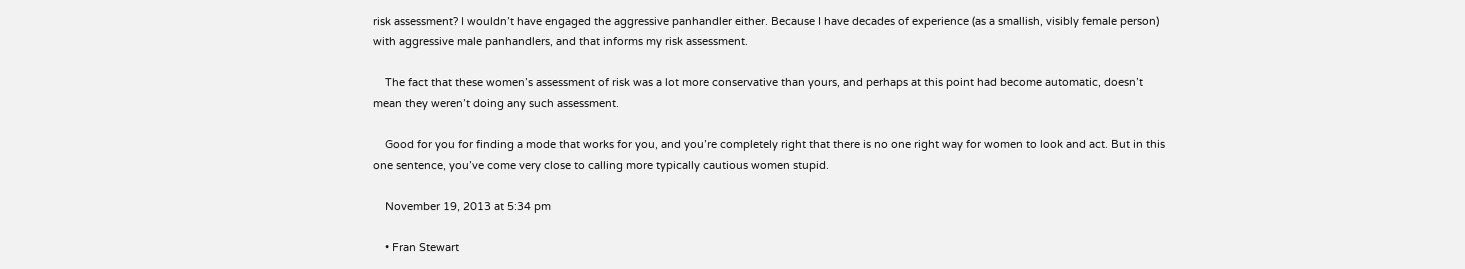risk assessment? I wouldn’t have engaged the aggressive panhandler either. Because I have decades of experience (as a smallish, visibly female person) with aggressive male panhandlers, and that informs my risk assessment.

    The fact that these women’s assessment of risk was a lot more conservative than yours, and perhaps at this point had become automatic, doesn’t mean they weren’t doing any such assessment.

    Good for you for finding a mode that works for you, and you’re completely right that there is no one right way for women to look and act. But in this one sentence, you’ve come very close to calling more typically cautious women stupid.

    November 19, 2013 at 5:34 pm

    • Fran Stewart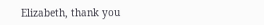Elizabeth, thank you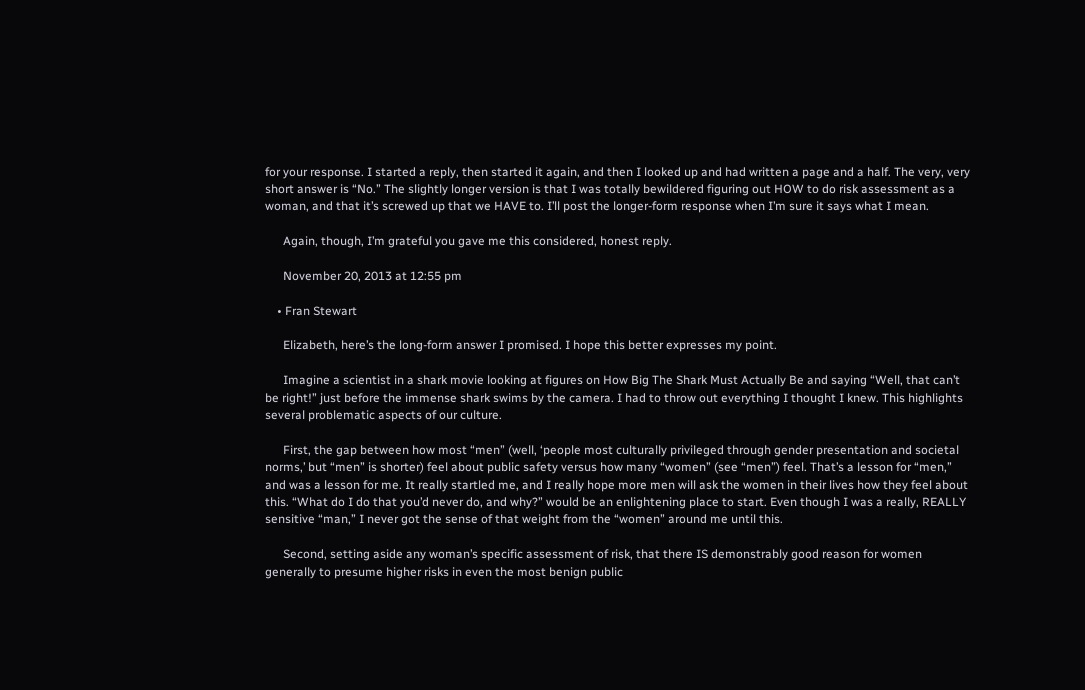for your response. I started a reply, then started it again, and then I looked up and had written a page and a half. The very, very short answer is “No.” The slightly longer version is that I was totally bewildered figuring out HOW to do risk assessment as a woman, and that it’s screwed up that we HAVE to. I’ll post the longer-form response when I’m sure it says what I mean.

      Again, though, I’m grateful you gave me this considered, honest reply.

      November 20, 2013 at 12:55 pm

    • Fran Stewart

      Elizabeth, here’s the long-form answer I promised. I hope this better expresses my point.

      Imagine a scientist in a shark movie looking at figures on How Big The Shark Must Actually Be and saying “Well, that can’t be right!” just before the immense shark swims by the camera. I had to throw out everything I thought I knew. This highlights several problematic aspects of our culture.

      First, the gap between how most “men” (well, ‘people most culturally privileged through gender presentation and societal norms,’ but “men” is shorter) feel about public safety versus how many “women” (see “men”) feel. That’s a lesson for “men,” and was a lesson for me. It really startled me, and I really hope more men will ask the women in their lives how they feel about this. “What do I do that you’d never do, and why?” would be an enlightening place to start. Even though I was a really, REALLY sensitive “man,” I never got the sense of that weight from the “women” around me until this.

      Second, setting aside any woman’s specific assessment of risk, that there IS demonstrably good reason for women generally to presume higher risks in even the most benign public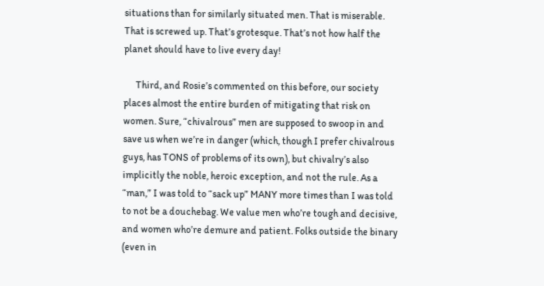situations than for similarly situated men. That is miserable. That is screwed up. That’s grotesque. That’s not how half the planet should have to live every day!

      Third, and Rosie’s commented on this before, our society places almost the entire burden of mitigating that risk on women. Sure, “chivalrous” men are supposed to swoop in and save us when we’re in danger (which, though I prefer chivalrous guys, has TONS of problems of its own), but chivalry’s also implicitly the noble, heroic exception, and not the rule. As a “man,” I was told to “sack up” MANY more times than I was told to not be a douchebag. We value men who’re tough and decisive, and women who’re demure and patient. Folks outside the binary (even in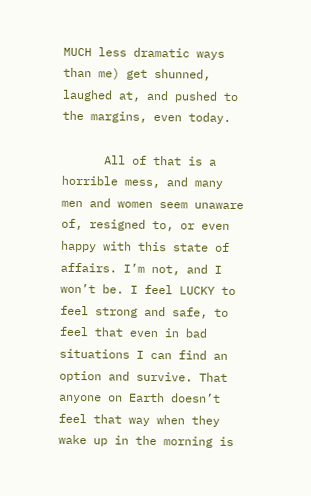MUCH less dramatic ways than me) get shunned, laughed at, and pushed to the margins, even today.

      All of that is a horrible mess, and many men and women seem unaware of, resigned to, or even happy with this state of affairs. I’m not, and I won’t be. I feel LUCKY to feel strong and safe, to feel that even in bad situations I can find an option and survive. That anyone on Earth doesn’t feel that way when they wake up in the morning is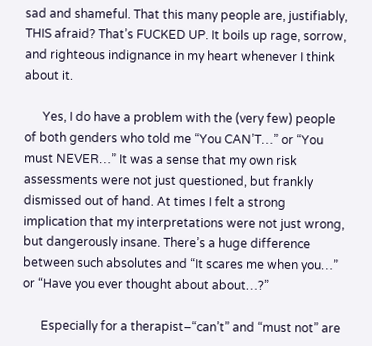sad and shameful. That this many people are, justifiably, THIS afraid? That’s FUCKED UP. It boils up rage, sorrow, and righteous indignance in my heart whenever I think about it.

      Yes, I do have a problem with the (very few) people of both genders who told me “You CAN’T…” or “You must NEVER…” It was a sense that my own risk assessments were not just questioned, but frankly dismissed out of hand. At times I felt a strong implication that my interpretations were not just wrong, but dangerously insane. There’s a huge difference between such absolutes and “It scares me when you…” or “Have you ever thought about about…?”

      Especially for a therapist–“can’t” and “must not” are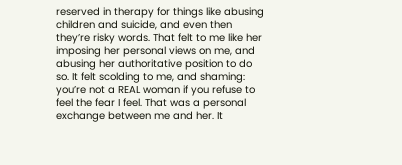reserved in therapy for things like abusing children and suicide, and even then they’re risky words. That felt to me like her imposing her personal views on me, and abusing her authoritative position to do so. It felt scolding to me, and shaming: you’re not a REAL woman if you refuse to feel the fear I feel. That was a personal exchange between me and her. It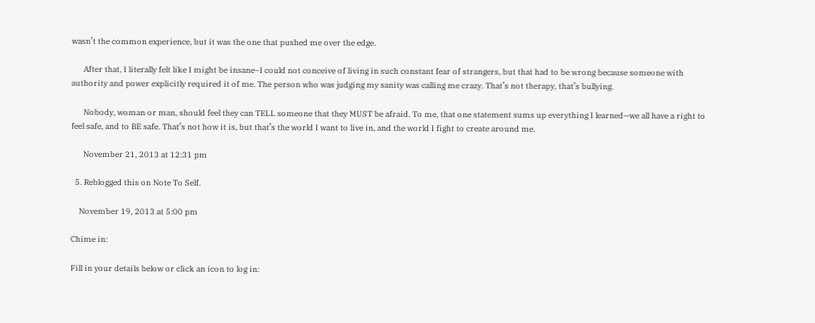wasn’t the common experience, but it was the one that pushed me over the edge.

      After that, I literally felt like I might be insane–I could not conceive of living in such constant fear of strangers, but that had to be wrong because someone with authority and power explicitly required it of me. The person who was judging my sanity was calling me crazy. That’s not therapy, that’s bullying.

      Nobody, woman or man, should feel they can TELL someone that they MUST be afraid. To me, that one statement sums up everything I learned—we all have a right to feel safe, and to BE safe. That’s not how it is, but that’s the world I want to live in, and the world I fight to create around me.

      November 21, 2013 at 12:31 pm

  5. Reblogged this on Note To Self.

    November 19, 2013 at 5:00 pm

Chime in:

Fill in your details below or click an icon to log in: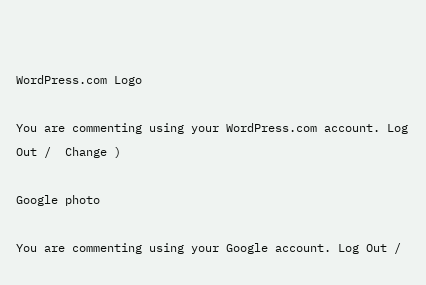WordPress.com Logo

You are commenting using your WordPress.com account. Log Out /  Change )

Google photo

You are commenting using your Google account. Log Out /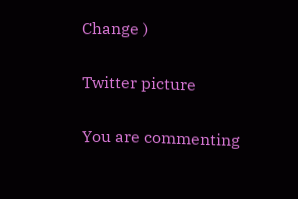Change )

Twitter picture

You are commenting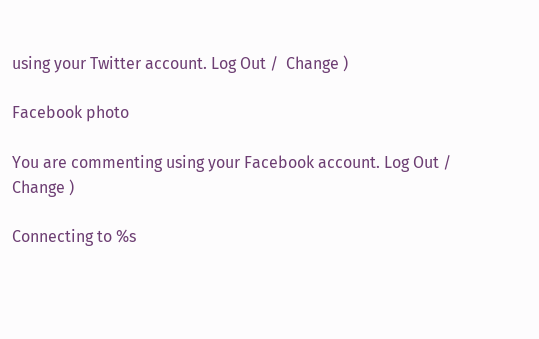using your Twitter account. Log Out /  Change )

Facebook photo

You are commenting using your Facebook account. Log Out /  Change )

Connecting to %s